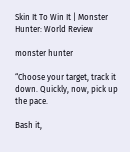Skin It To Win It | Monster Hunter: World Review

monster hunter

“Choose your target, track it down. Quickly, now, pick up the pace.

Bash it,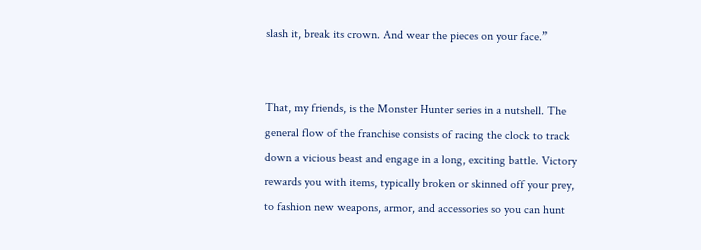slash it, break its crown. And wear the pieces on your face.”


That, my friends, is the Monster Hunter series in a nutshell. The general flow of the franchise consists of racing the clock to track down a vicious beast and engage in a long, exciting battle. Victory rewards you with items, typically broken or skinned off your prey, to fashion new weapons, armor, and accessories so you can hunt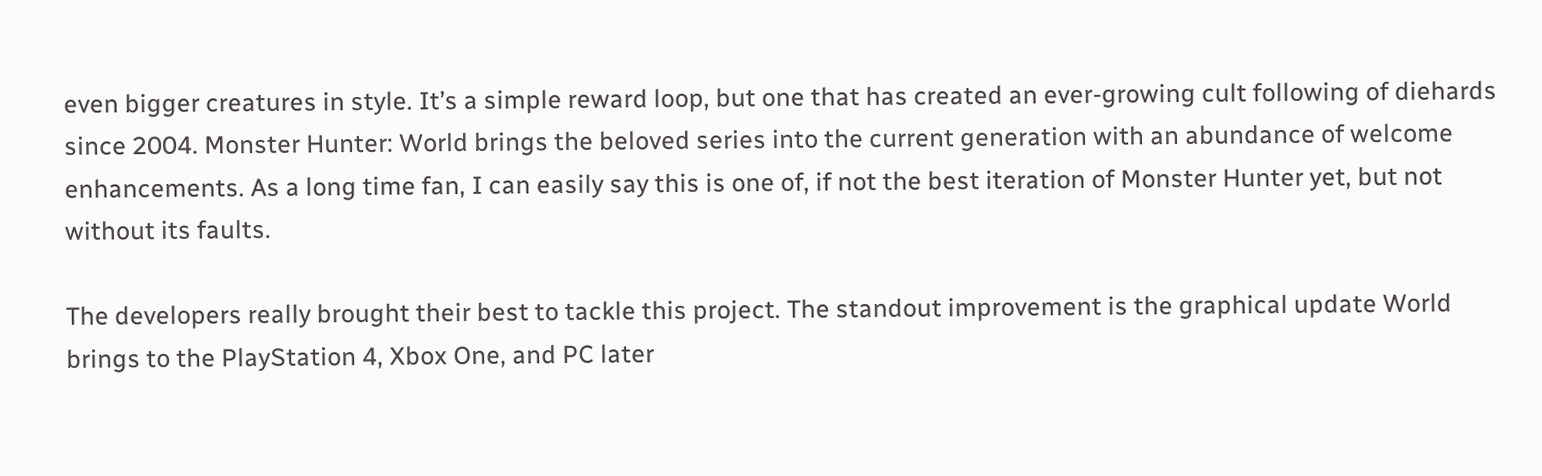even bigger creatures in style. It’s a simple reward loop, but one that has created an ever-growing cult following of diehards since 2004. Monster Hunter: World brings the beloved series into the current generation with an abundance of welcome enhancements. As a long time fan, I can easily say this is one of, if not the best iteration of Monster Hunter yet, but not without its faults.

The developers really brought their best to tackle this project. The standout improvement is the graphical update World brings to the PlayStation 4, Xbox One, and PC later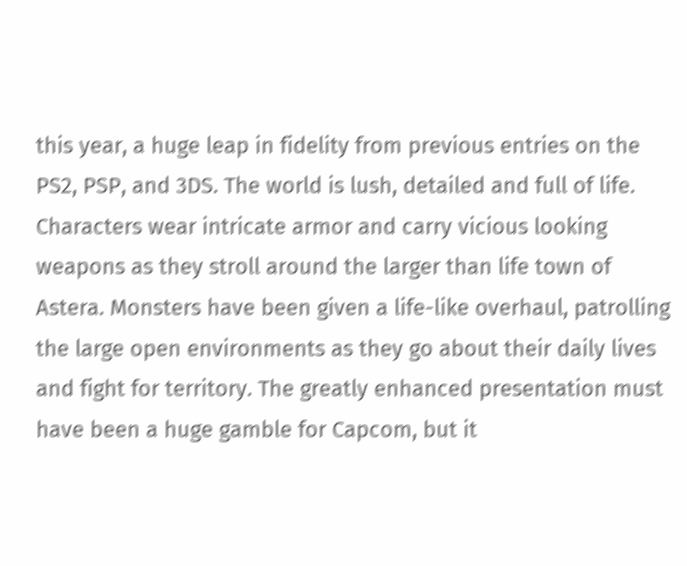this year, a huge leap in fidelity from previous entries on the PS2, PSP, and 3DS. The world is lush, detailed and full of life. Characters wear intricate armor and carry vicious looking weapons as they stroll around the larger than life town of Astera. Monsters have been given a life-like overhaul, patrolling the large open environments as they go about their daily lives and fight for territory. The greatly enhanced presentation must have been a huge gamble for Capcom, but it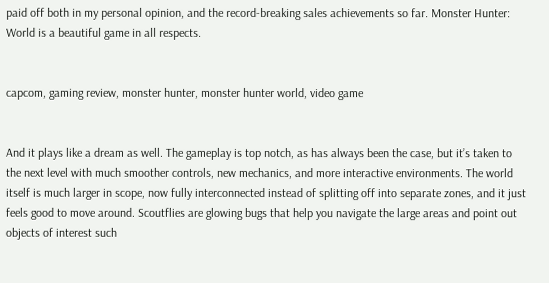paid off both in my personal opinion, and the record-breaking sales achievements so far. Monster Hunter: World is a beautiful game in all respects.


capcom, gaming review, monster hunter, monster hunter world, video game


And it plays like a dream as well. The gameplay is top notch, as has always been the case, but it’s taken to the next level with much smoother controls, new mechanics, and more interactive environments. The world itself is much larger in scope, now fully interconnected instead of splitting off into separate zones, and it just feels good to move around. Scoutflies are glowing bugs that help you navigate the large areas and point out objects of interest such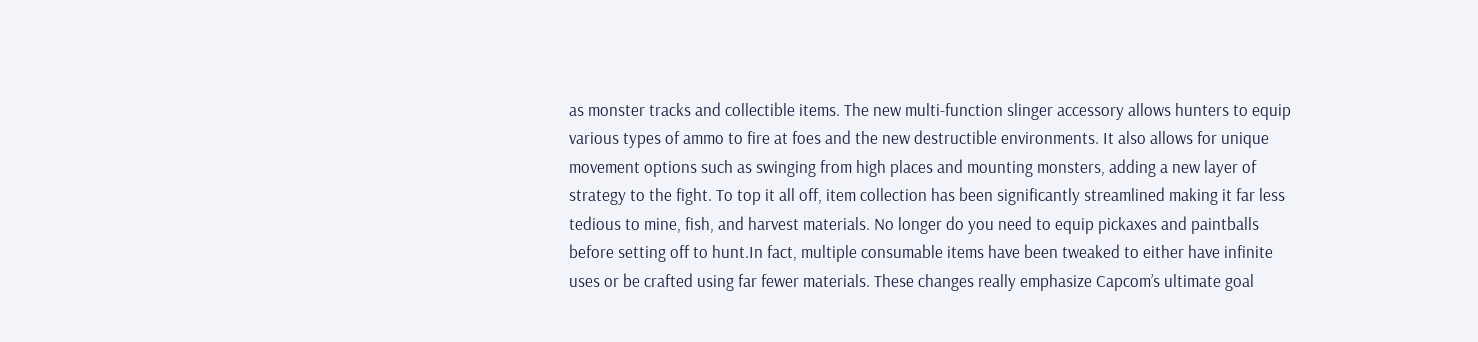as monster tracks and collectible items. The new multi-function slinger accessory allows hunters to equip various types of ammo to fire at foes and the new destructible environments. It also allows for unique movement options such as swinging from high places and mounting monsters, adding a new layer of strategy to the fight. To top it all off, item collection has been significantly streamlined making it far less tedious to mine, fish, and harvest materials. No longer do you need to equip pickaxes and paintballs before setting off to hunt.In fact, multiple consumable items have been tweaked to either have infinite uses or be crafted using far fewer materials. These changes really emphasize Capcom’s ultimate goal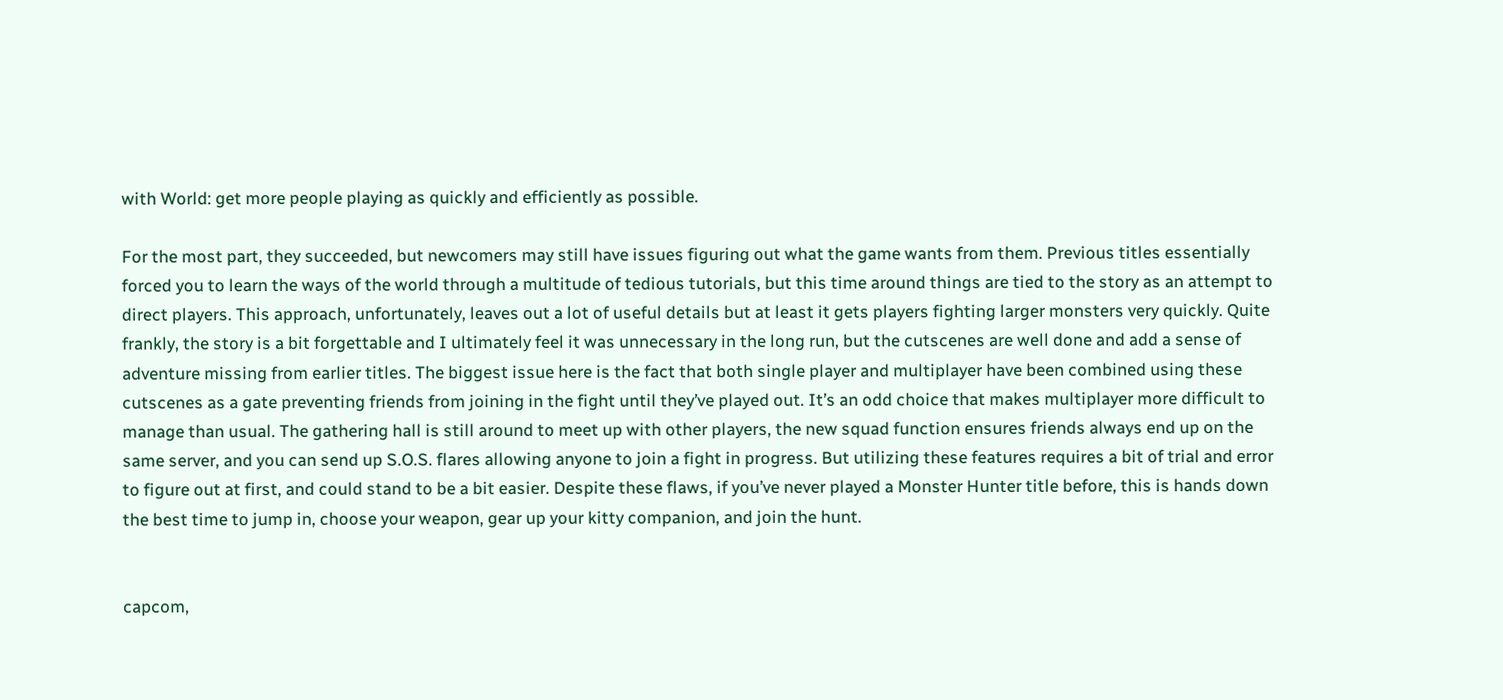with World: get more people playing as quickly and efficiently as possible.

For the most part, they succeeded, but newcomers may still have issues figuring out what the game wants from them. Previous titles essentially forced you to learn the ways of the world through a multitude of tedious tutorials, but this time around things are tied to the story as an attempt to direct players. This approach, unfortunately, leaves out a lot of useful details but at least it gets players fighting larger monsters very quickly. Quite frankly, the story is a bit forgettable and I ultimately feel it was unnecessary in the long run, but the cutscenes are well done and add a sense of adventure missing from earlier titles. The biggest issue here is the fact that both single player and multiplayer have been combined using these cutscenes as a gate preventing friends from joining in the fight until they’ve played out. It’s an odd choice that makes multiplayer more difficult to manage than usual. The gathering hall is still around to meet up with other players, the new squad function ensures friends always end up on the same server, and you can send up S.O.S. flares allowing anyone to join a fight in progress. But utilizing these features requires a bit of trial and error to figure out at first, and could stand to be a bit easier. Despite these flaws, if you’ve never played a Monster Hunter title before, this is hands down the best time to jump in, choose your weapon, gear up your kitty companion, and join the hunt.


capcom,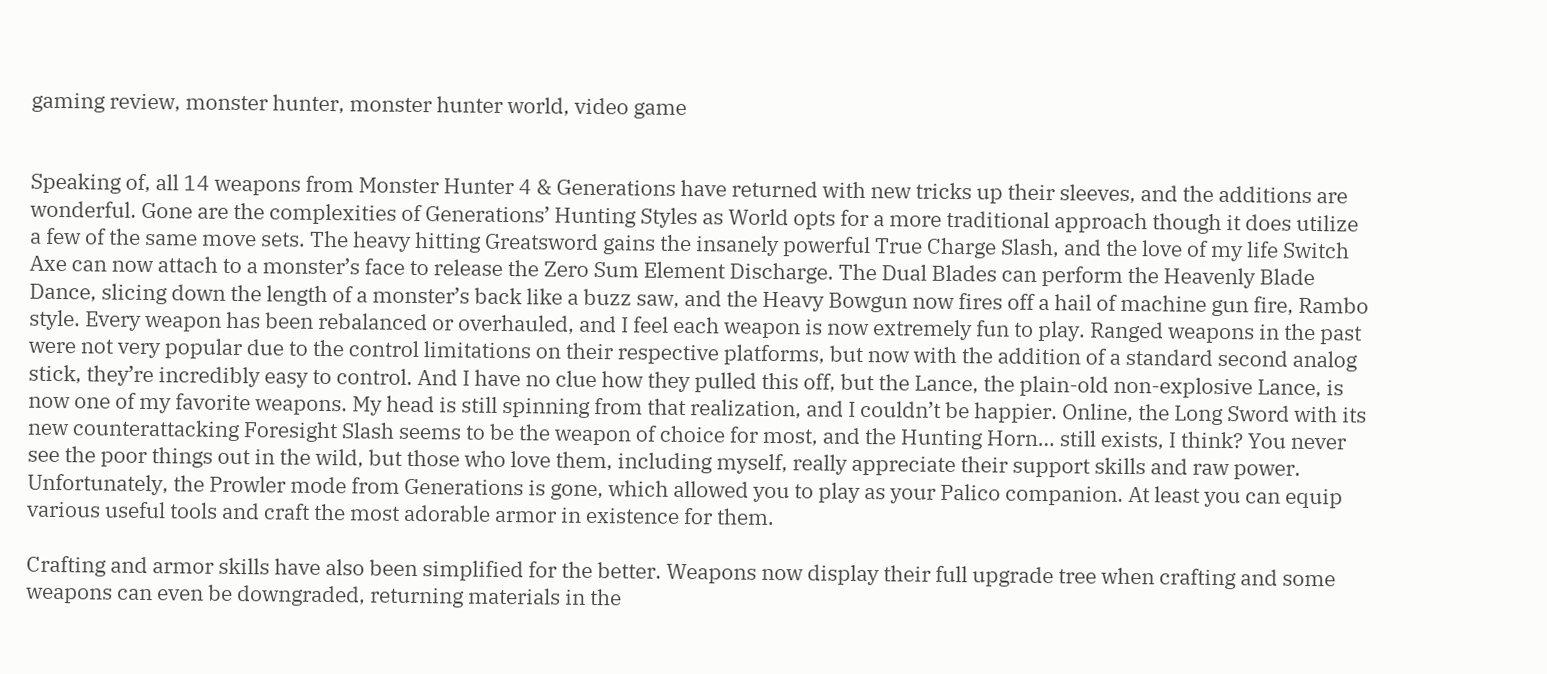gaming review, monster hunter, monster hunter world, video game


Speaking of, all 14 weapons from Monster Hunter 4 & Generations have returned with new tricks up their sleeves, and the additions are wonderful. Gone are the complexities of Generations’ Hunting Styles as World opts for a more traditional approach though it does utilize a few of the same move sets. The heavy hitting Greatsword gains the insanely powerful True Charge Slash, and the love of my life Switch Axe can now attach to a monster’s face to release the Zero Sum Element Discharge. The Dual Blades can perform the Heavenly Blade Dance, slicing down the length of a monster’s back like a buzz saw, and the Heavy Bowgun now fires off a hail of machine gun fire, Rambo style. Every weapon has been rebalanced or overhauled, and I feel each weapon is now extremely fun to play. Ranged weapons in the past were not very popular due to the control limitations on their respective platforms, but now with the addition of a standard second analog stick, they’re incredibly easy to control. And I have no clue how they pulled this off, but the Lance, the plain-old non-explosive Lance, is now one of my favorite weapons. My head is still spinning from that realization, and I couldn’t be happier. Online, the Long Sword with its new counterattacking Foresight Slash seems to be the weapon of choice for most, and the Hunting Horn… still exists, I think? You never see the poor things out in the wild, but those who love them, including myself, really appreciate their support skills and raw power. Unfortunately, the Prowler mode from Generations is gone, which allowed you to play as your Palico companion. At least you can equip various useful tools and craft the most adorable armor in existence for them.

Crafting and armor skills have also been simplified for the better. Weapons now display their full upgrade tree when crafting and some weapons can even be downgraded, returning materials in the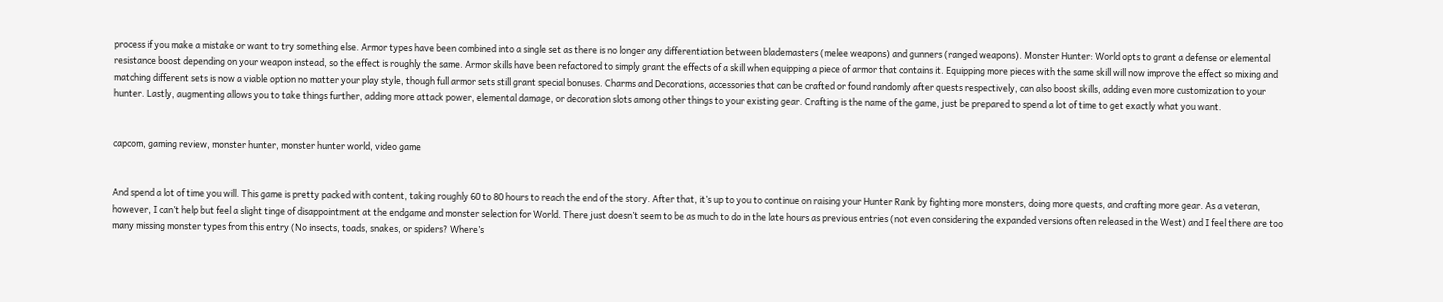process if you make a mistake or want to try something else. Armor types have been combined into a single set as there is no longer any differentiation between blademasters (melee weapons) and gunners (ranged weapons). Monster Hunter: World opts to grant a defense or elemental resistance boost depending on your weapon instead, so the effect is roughly the same. Armor skills have been refactored to simply grant the effects of a skill when equipping a piece of armor that contains it. Equipping more pieces with the same skill will now improve the effect so mixing and matching different sets is now a viable option no matter your play style, though full armor sets still grant special bonuses. Charms and Decorations, accessories that can be crafted or found randomly after quests respectively, can also boost skills, adding even more customization to your hunter. Lastly, augmenting allows you to take things further, adding more attack power, elemental damage, or decoration slots among other things to your existing gear. Crafting is the name of the game, just be prepared to spend a lot of time to get exactly what you want.


capcom, gaming review, monster hunter, monster hunter world, video game


And spend a lot of time you will. This game is pretty packed with content, taking roughly 60 to 80 hours to reach the end of the story. After that, it’s up to you to continue on raising your Hunter Rank by fighting more monsters, doing more quests, and crafting more gear. As a veteran, however, I can’t help but feel a slight tinge of disappointment at the endgame and monster selection for World. There just doesn’t seem to be as much to do in the late hours as previous entries (not even considering the expanded versions often released in the West) and I feel there are too many missing monster types from this entry (No insects, toads, snakes, or spiders? Where’s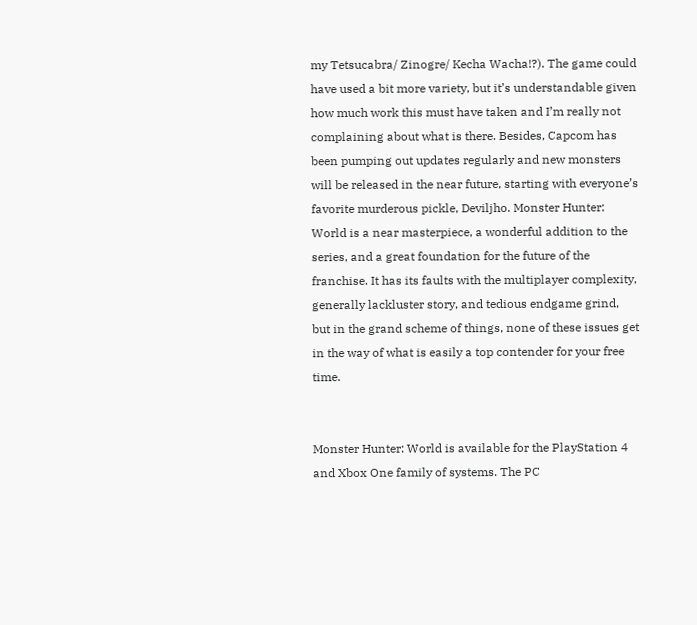my Tetsucabra/ Zinogre/ Kecha Wacha!?). The game could have used a bit more variety, but it’s understandable given how much work this must have taken and I’m really not complaining about what is there. Besides, Capcom has been pumping out updates regularly and new monsters will be released in the near future, starting with everyone’s favorite murderous pickle, Deviljho. Monster Hunter: World is a near masterpiece, a wonderful addition to the series, and a great foundation for the future of the franchise. It has its faults with the multiplayer complexity, generally lackluster story, and tedious endgame grind, but in the grand scheme of things, none of these issues get in the way of what is easily a top contender for your free time.


Monster Hunter: World is available for the PlayStation 4 and Xbox One family of systems. The PC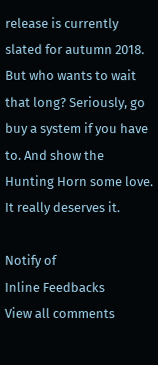release is currently slated for autumn 2018. But who wants to wait that long? Seriously, go buy a system if you have to. And show the Hunting Horn some love. It really deserves it.

Notify of
Inline Feedbacks
View all comments